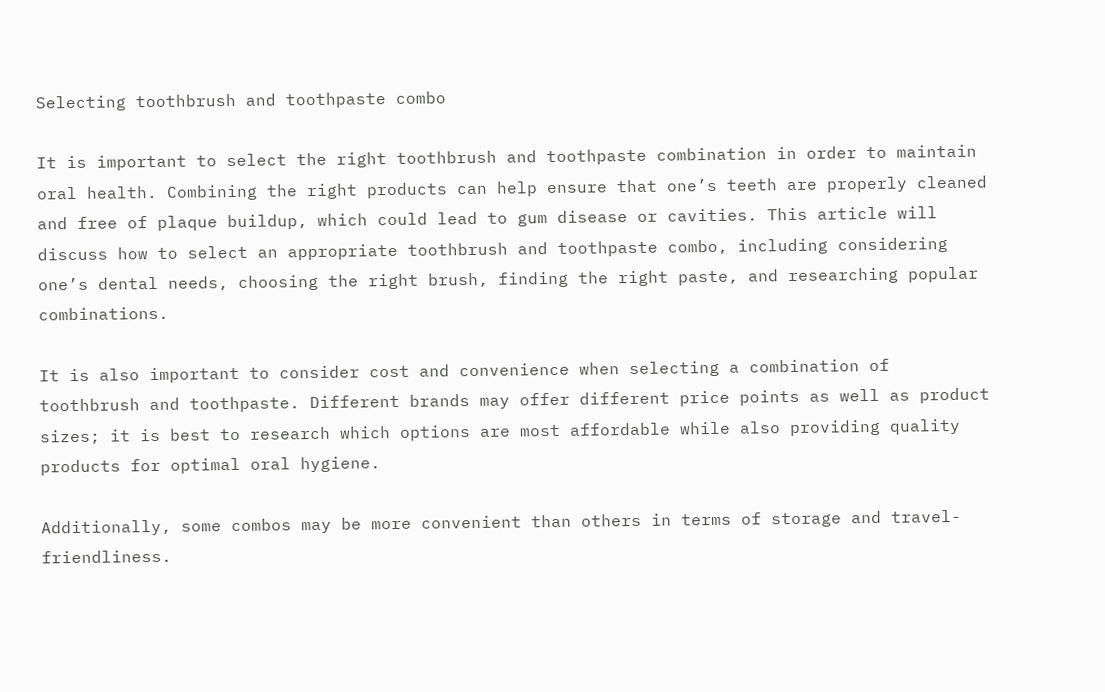Selecting toothbrush and toothpaste combo

It is important to select the right toothbrush and toothpaste combination in order to maintain oral health. Combining the right products can help ensure that one’s teeth are properly cleaned and free of plaque buildup, which could lead to gum disease or cavities. This article will discuss how to select an appropriate toothbrush and toothpaste combo, including considering one’s dental needs, choosing the right brush, finding the right paste, and researching popular combinations.

It is also important to consider cost and convenience when selecting a combination of toothbrush and toothpaste. Different brands may offer different price points as well as product sizes; it is best to research which options are most affordable while also providing quality products for optimal oral hygiene.

Additionally, some combos may be more convenient than others in terms of storage and travel-friendliness.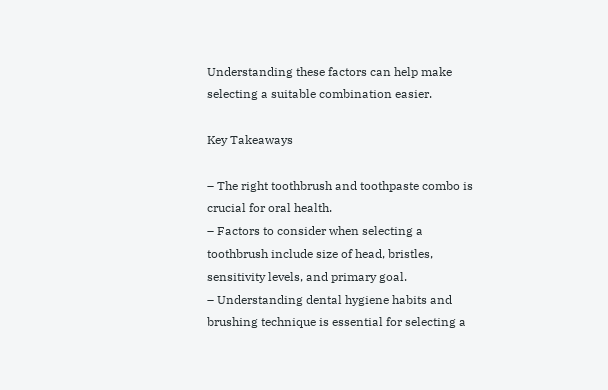Understanding these factors can help make selecting a suitable combination easier.

Key Takeaways

– The right toothbrush and toothpaste combo is crucial for oral health.
– Factors to consider when selecting a toothbrush include size of head, bristles, sensitivity levels, and primary goal.
– Understanding dental hygiene habits and brushing technique is essential for selecting a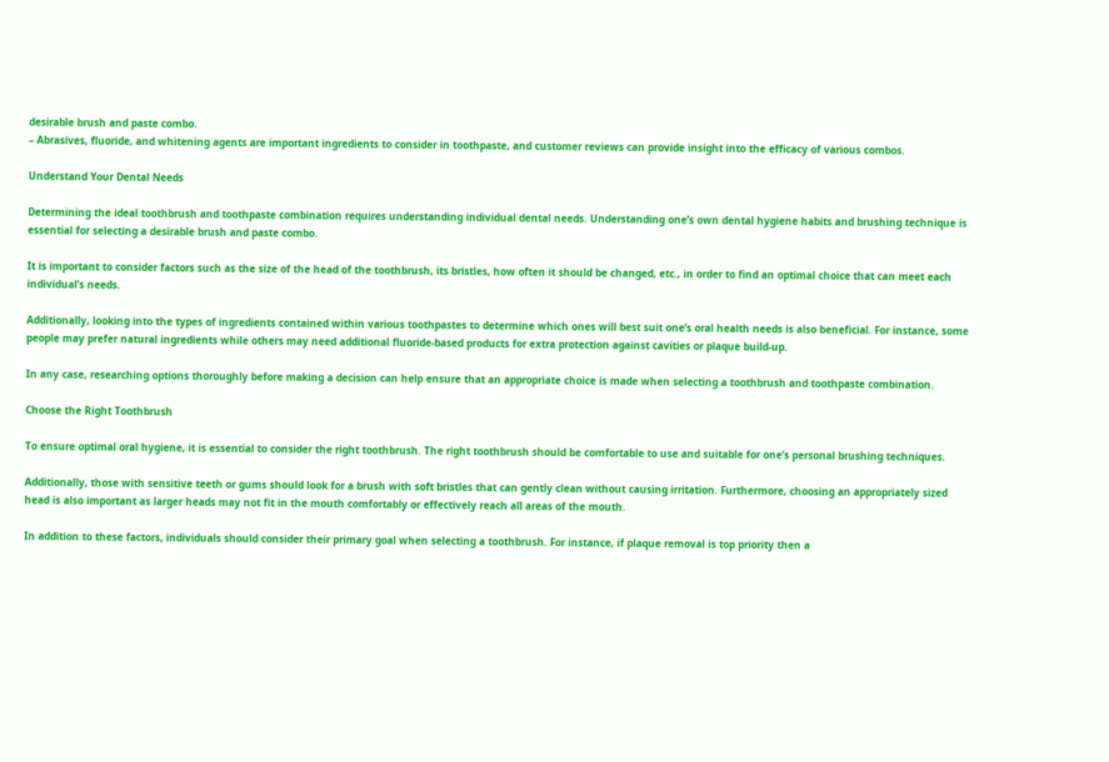desirable brush and paste combo.
– Abrasives, fluoride, and whitening agents are important ingredients to consider in toothpaste, and customer reviews can provide insight into the efficacy of various combos.

Understand Your Dental Needs

Determining the ideal toothbrush and toothpaste combination requires understanding individual dental needs. Understanding one’s own dental hygiene habits and brushing technique is essential for selecting a desirable brush and paste combo.

It is important to consider factors such as the size of the head of the toothbrush, its bristles, how often it should be changed, etc., in order to find an optimal choice that can meet each individual’s needs.

Additionally, looking into the types of ingredients contained within various toothpastes to determine which ones will best suit one’s oral health needs is also beneficial. For instance, some people may prefer natural ingredients while others may need additional fluoride-based products for extra protection against cavities or plaque build-up.

In any case, researching options thoroughly before making a decision can help ensure that an appropriate choice is made when selecting a toothbrush and toothpaste combination.

Choose the Right Toothbrush

To ensure optimal oral hygiene, it is essential to consider the right toothbrush. The right toothbrush should be comfortable to use and suitable for one’s personal brushing techniques.

Additionally, those with sensitive teeth or gums should look for a brush with soft bristles that can gently clean without causing irritation. Furthermore, choosing an appropriately sized head is also important as larger heads may not fit in the mouth comfortably or effectively reach all areas of the mouth.

In addition to these factors, individuals should consider their primary goal when selecting a toothbrush. For instance, if plaque removal is top priority then a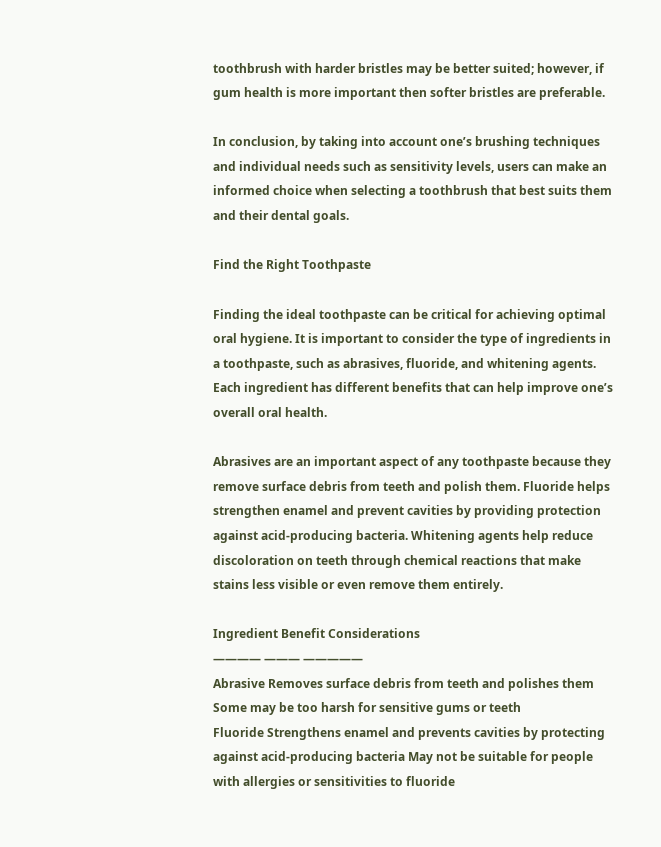toothbrush with harder bristles may be better suited; however, if gum health is more important then softer bristles are preferable.

In conclusion, by taking into account one’s brushing techniques and individual needs such as sensitivity levels, users can make an informed choice when selecting a toothbrush that best suits them and their dental goals.

Find the Right Toothpaste

Finding the ideal toothpaste can be critical for achieving optimal oral hygiene. It is important to consider the type of ingredients in a toothpaste, such as abrasives, fluoride, and whitening agents. Each ingredient has different benefits that can help improve one’s overall oral health.

Abrasives are an important aspect of any toothpaste because they remove surface debris from teeth and polish them. Fluoride helps strengthen enamel and prevent cavities by providing protection against acid-producing bacteria. Whitening agents help reduce discoloration on teeth through chemical reactions that make stains less visible or even remove them entirely.

Ingredient Benefit Considerations
———— ——— —————
Abrasive Removes surface debris from teeth and polishes them Some may be too harsh for sensitive gums or teeth
Fluoride Strengthens enamel and prevents cavities by protecting against acid-producing bacteria May not be suitable for people with allergies or sensitivities to fluoride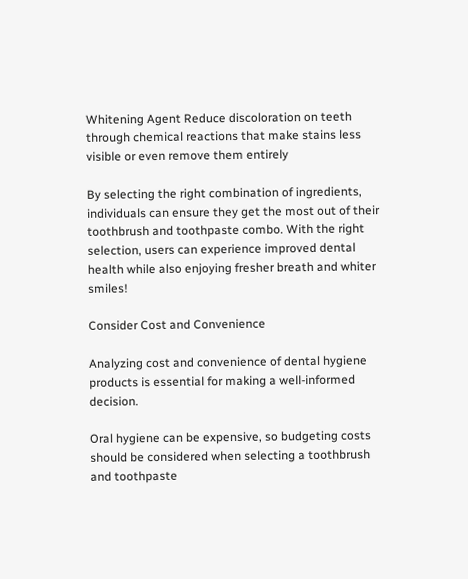Whitening Agent Reduce discoloration on teeth through chemical reactions that make stains less visible or even remove them entirely

By selecting the right combination of ingredients, individuals can ensure they get the most out of their toothbrush and toothpaste combo. With the right selection, users can experience improved dental health while also enjoying fresher breath and whiter smiles!

Consider Cost and Convenience

Analyzing cost and convenience of dental hygiene products is essential for making a well-informed decision.

Oral hygiene can be expensive, so budgeting costs should be considered when selecting a toothbrush and toothpaste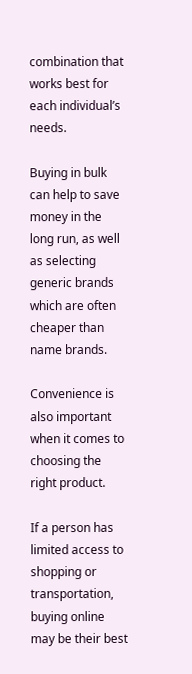combination that works best for each individual’s needs.

Buying in bulk can help to save money in the long run, as well as selecting generic brands which are often cheaper than name brands.

Convenience is also important when it comes to choosing the right product.

If a person has limited access to shopping or transportation, buying online may be their best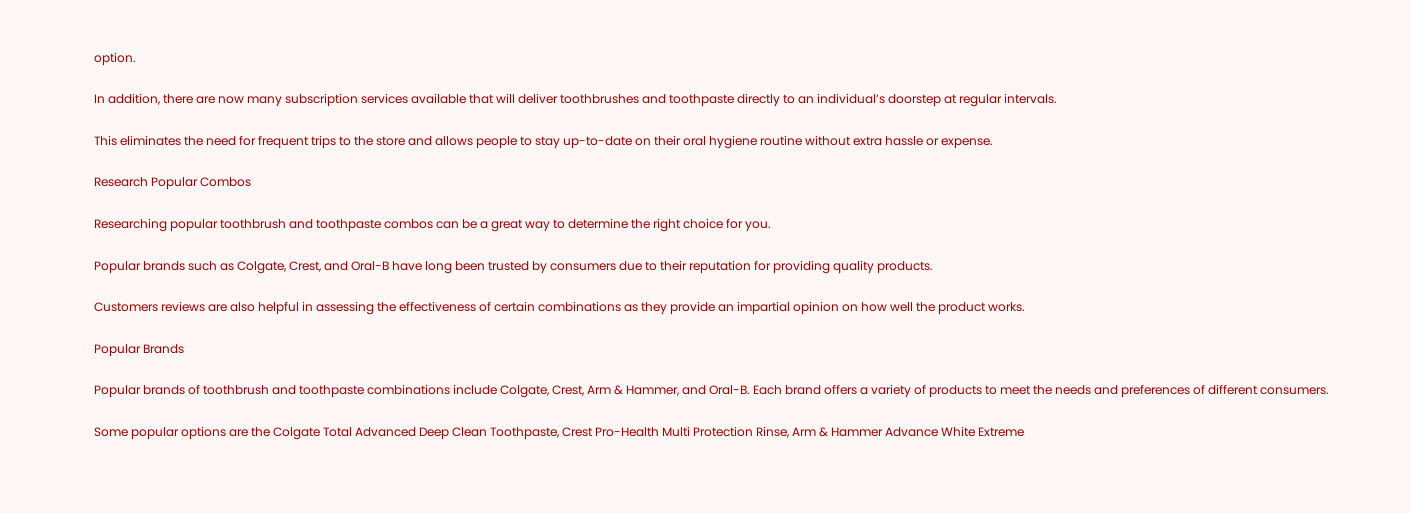option.

In addition, there are now many subscription services available that will deliver toothbrushes and toothpaste directly to an individual’s doorstep at regular intervals.

This eliminates the need for frequent trips to the store and allows people to stay up-to-date on their oral hygiene routine without extra hassle or expense.

Research Popular Combos

Researching popular toothbrush and toothpaste combos can be a great way to determine the right choice for you.

Popular brands such as Colgate, Crest, and Oral-B have long been trusted by consumers due to their reputation for providing quality products.

Customers reviews are also helpful in assessing the effectiveness of certain combinations as they provide an impartial opinion on how well the product works.

Popular Brands

Popular brands of toothbrush and toothpaste combinations include Colgate, Crest, Arm & Hammer, and Oral-B. Each brand offers a variety of products to meet the needs and preferences of different consumers.

Some popular options are the Colgate Total Advanced Deep Clean Toothpaste, Crest Pro-Health Multi Protection Rinse, Arm & Hammer Advance White Extreme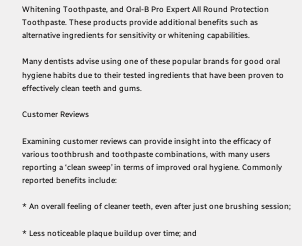Whitening Toothpaste, and Oral-B Pro Expert All Round Protection Toothpaste. These products provide additional benefits such as alternative ingredients for sensitivity or whitening capabilities.

Many dentists advise using one of these popular brands for good oral hygiene habits due to their tested ingredients that have been proven to effectively clean teeth and gums.

Customer Reviews

Examining customer reviews can provide insight into the efficacy of various toothbrush and toothpaste combinations, with many users reporting a ‘clean sweep’ in terms of improved oral hygiene. Commonly reported benefits include:

* An overall feeling of cleaner teeth, even after just one brushing session;

* Less noticeable plaque buildup over time; and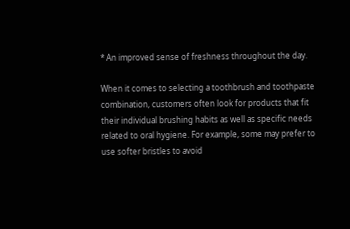* An improved sense of freshness throughout the day.

When it comes to selecting a toothbrush and toothpaste combination, customers often look for products that fit their individual brushing habits as well as specific needs related to oral hygiene. For example, some may prefer to use softer bristles to avoid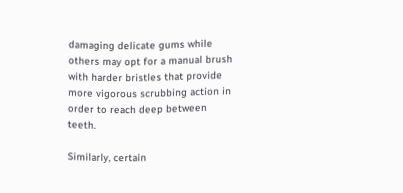damaging delicate gums while others may opt for a manual brush with harder bristles that provide more vigorous scrubbing action in order to reach deep between teeth.

Similarly, certain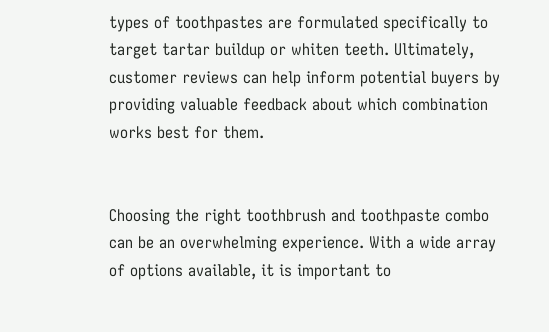types of toothpastes are formulated specifically to target tartar buildup or whiten teeth. Ultimately, customer reviews can help inform potential buyers by providing valuable feedback about which combination works best for them.


Choosing the right toothbrush and toothpaste combo can be an overwhelming experience. With a wide array of options available, it is important to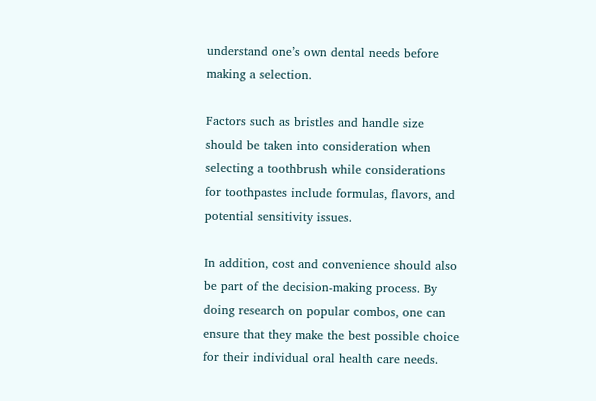understand one’s own dental needs before making a selection.

Factors such as bristles and handle size should be taken into consideration when selecting a toothbrush while considerations for toothpastes include formulas, flavors, and potential sensitivity issues.

In addition, cost and convenience should also be part of the decision-making process. By doing research on popular combos, one can ensure that they make the best possible choice for their individual oral health care needs.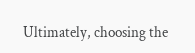Ultimately, choosing the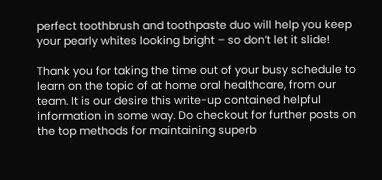perfect toothbrush and toothpaste duo will help you keep your pearly whites looking bright – so don’t let it slide!

Thank you for taking the time out of your busy schedule to learn on the topic of at home oral healthcare, from our team. It is our desire this write-up contained helpful information in some way. Do checkout for further posts on the top methods for maintaining superb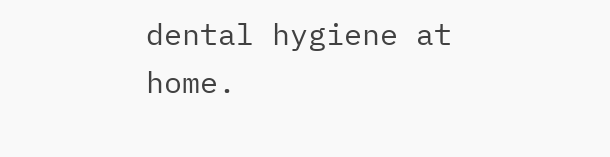dental hygiene at home.